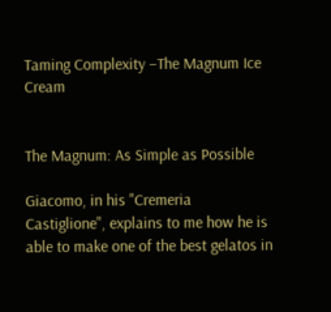Taming Complexity –The Magnum Ice Cream


The Magnum: As Simple as Possible

Giacomo, in his "Cremeria Castiglione", explains to me how he is able to make one of the best gelatos in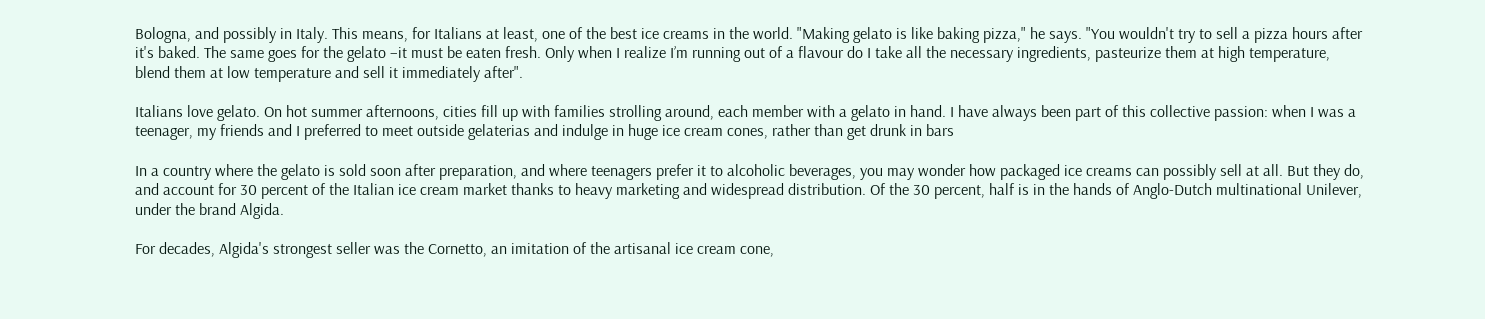Bologna, and possibly in Italy. This means, for Italians at least, one of the best ice creams in the world. "Making gelato is like baking pizza," he says. "You wouldn't try to sell a pizza hours after it's baked. The same goes for the gelato –it must be eaten fresh. Only when I realize I’m running out of a flavour do I take all the necessary ingredients, pasteurize them at high temperature, blend them at low temperature and sell it immediately after".

Italians love gelato. On hot summer afternoons, cities fill up with families strolling around, each member with a gelato in hand. I have always been part of this collective passion: when I was a teenager, my friends and I preferred to meet outside gelaterias and indulge in huge ice cream cones, rather than get drunk in bars

In a country where the gelato is sold soon after preparation, and where teenagers prefer it to alcoholic beverages, you may wonder how packaged ice creams can possibly sell at all. But they do, and account for 30 percent of the Italian ice cream market thanks to heavy marketing and widespread distribution. Of the 30 percent, half is in the hands of Anglo-Dutch multinational Unilever, under the brand Algida.

For decades, Algida's strongest seller was the Cornetto, an imitation of the artisanal ice cream cone,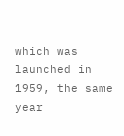which was launched in 1959, the same year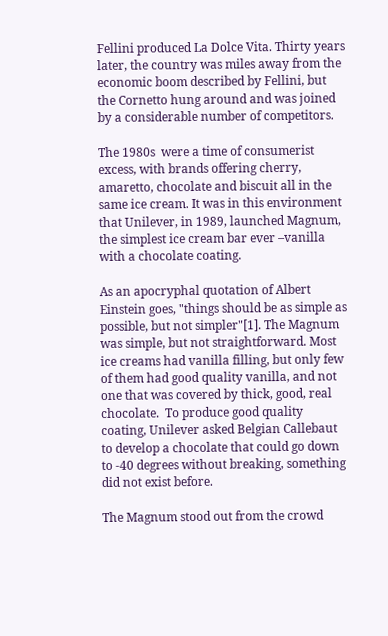Fellini produced La Dolce Vita. Thirty years later, the country was miles away from the economic boom described by Fellini, but the Cornetto hung around and was joined by a considerable number of competitors.

The 1980s  were a time of consumerist excess, with brands offering cherry, amaretto, chocolate and biscuit all in the same ice cream. It was in this environment that Unilever, in 1989, launched Magnum, the simplest ice cream bar ever –vanilla with a chocolate coating.

As an apocryphal quotation of Albert Einstein goes, "things should be as simple as possible, but not simpler"[1]. The Magnum was simple, but not straightforward. Most ice creams had vanilla filling, but only few of them had good quality vanilla, and not one that was covered by thick, good, real chocolate.  To produce good quality coating, Unilever asked Belgian Callebaut to develop a chocolate that could go down to -40 degrees without breaking, something did not exist before.

The Magnum stood out from the crowd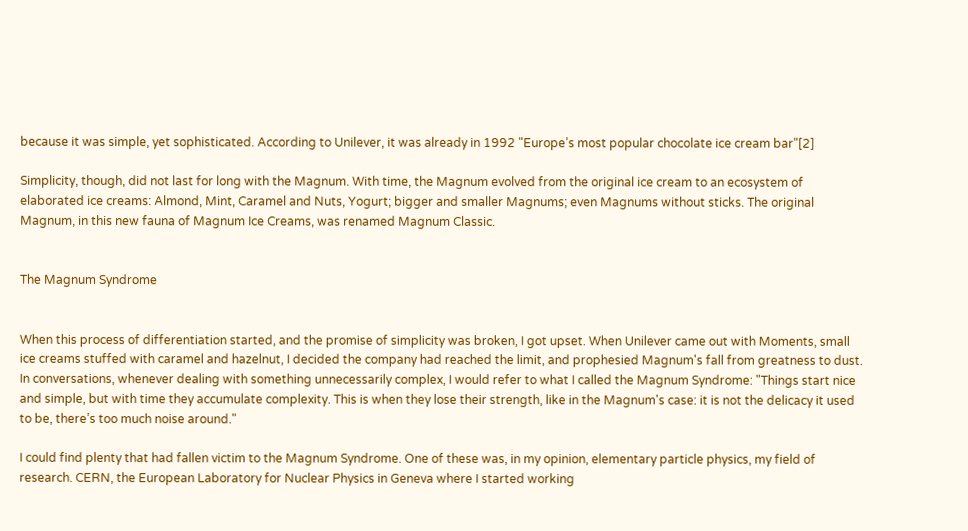because it was simple, yet sophisticated. According to Unilever, it was already in 1992 "Europe’s most popular chocolate ice cream bar"[2]

Simplicity, though, did not last for long with the Magnum. With time, the Magnum evolved from the original ice cream to an ecosystem of elaborated ice creams: Almond, Mint, Caramel and Nuts, Yogurt; bigger and smaller Magnums; even Magnums without sticks. The original Magnum, in this new fauna of Magnum Ice Creams, was renamed Magnum Classic.


The Magnum Syndrome


When this process of differentiation started, and the promise of simplicity was broken, I got upset. When Unilever came out with Moments, small ice creams stuffed with caramel and hazelnut, I decided the company had reached the limit, and prophesied Magnum's fall from greatness to dust. In conversations, whenever dealing with something unnecessarily complex, I would refer to what I called the Magnum Syndrome: "Things start nice and simple, but with time they accumulate complexity. This is when they lose their strength, like in the Magnum's case: it is not the delicacy it used to be, there’s too much noise around."

I could find plenty that had fallen victim to the Magnum Syndrome. One of these was, in my opinion, elementary particle physics, my field of research. CERN, the European Laboratory for Nuclear Physics in Geneva where I started working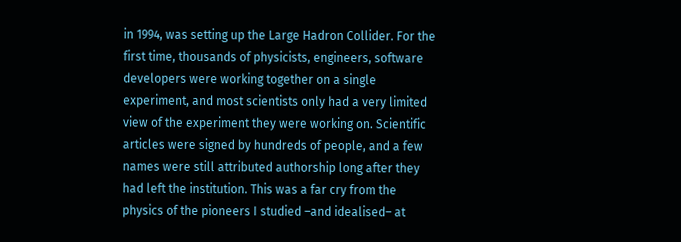in 1994, was setting up the Large Hadron Collider. For the first time, thousands of physicists, engineers, software developers were working together on a single experiment, and most scientists only had a very limited view of the experiment they were working on. Scientific articles were signed by hundreds of people, and a few names were still attributed authorship long after they had left the institution. This was a far cry from the physics of the pioneers I studied –and idealised– at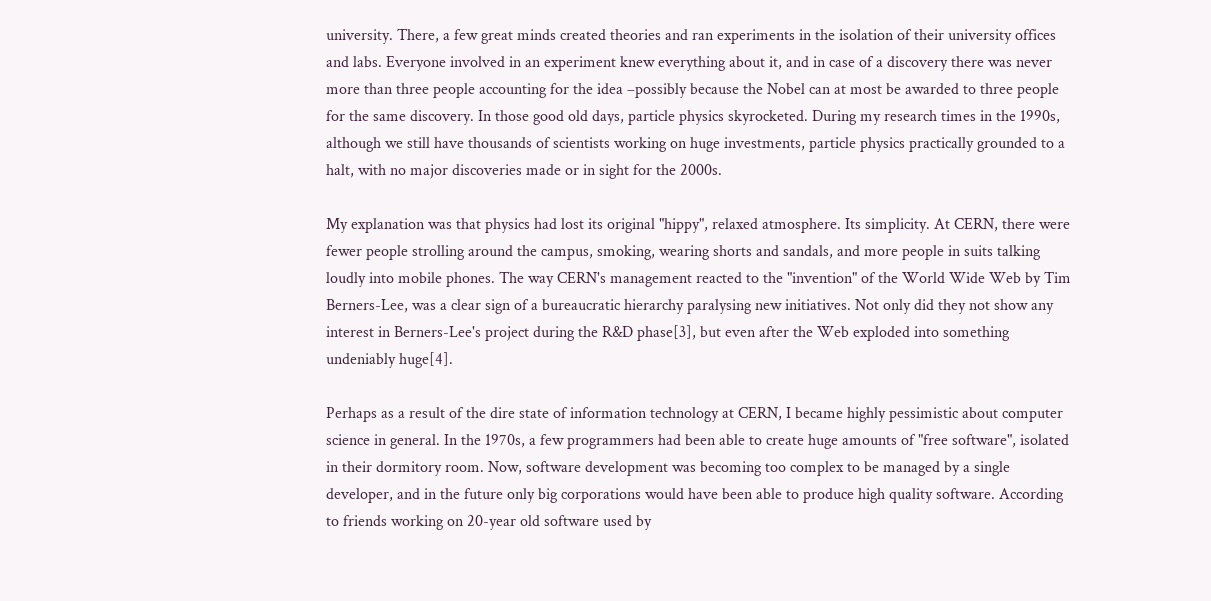university. There, a few great minds created theories and ran experiments in the isolation of their university offices and labs. Everyone involved in an experiment knew everything about it, and in case of a discovery there was never more than three people accounting for the idea –possibly because the Nobel can at most be awarded to three people for the same discovery. In those good old days, particle physics skyrocketed. During my research times in the 1990s, although we still have thousands of scientists working on huge investments, particle physics practically grounded to a halt, with no major discoveries made or in sight for the 2000s.

My explanation was that physics had lost its original "hippy", relaxed atmosphere. Its simplicity. At CERN, there were fewer people strolling around the campus, smoking, wearing shorts and sandals, and more people in suits talking loudly into mobile phones. The way CERN's management reacted to the "invention" of the World Wide Web by Tim Berners-Lee, was a clear sign of a bureaucratic hierarchy paralysing new initiatives. Not only did they not show any interest in Berners-Lee's project during the R&D phase[3], but even after the Web exploded into something undeniably huge[4].

Perhaps as a result of the dire state of information technology at CERN, I became highly pessimistic about computer science in general. In the 1970s, a few programmers had been able to create huge amounts of "free software", isolated in their dormitory room. Now, software development was becoming too complex to be managed by a single developer, and in the future only big corporations would have been able to produce high quality software. According to friends working on 20-year old software used by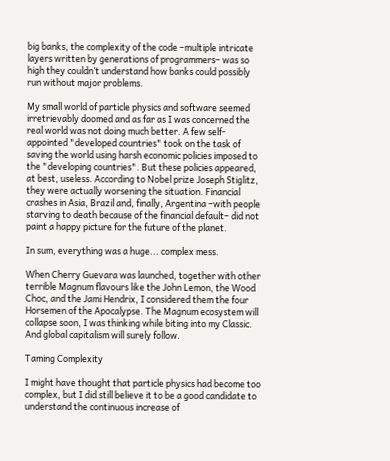big banks, the complexity of the code –multiple intricate layers written by generations of programmers– was so high they couldn’t understand how banks could possibly run without major problems.

My small world of particle physics and software seemed irretrievably doomed and as far as I was concerned the real world was not doing much better. A few self-appointed "developed countries" took on the task of saving the world using harsh economic policies imposed to the "developing countries". But these policies appeared, at best, useless. According to Nobel prize Joseph Stiglitz, they were actually worsening the situation. Financial crashes in Asia, Brazil and, finally, Argentina –with people starving to death because of the financial default– did not paint a happy picture for the future of the planet.

In sum, everything was a huge... complex mess.

When Cherry Guevara was launched, together with other terrible Magnum flavours like the John Lemon, the Wood Choc, and the Jami Hendrix, I considered them the four Horsemen of the Apocalypse. The Magnum ecosystem will collapse soon, I was thinking while biting into my Classic. And global capitalism will surely follow.

Taming Complexity

I might have thought that particle physics had become too complex, but I did still believe it to be a good candidate to understand the continuous increase of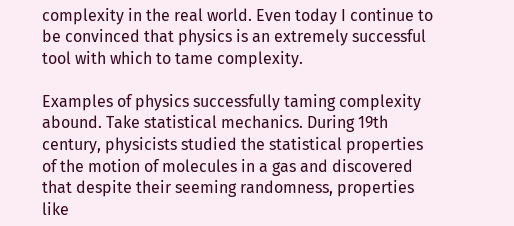complexity in the real world. Even today I continue to be convinced that physics is an extremely successful tool with which to tame complexity.

Examples of physics successfully taming complexity abound. Take statistical mechanics. During 19th century, physicists studied the statistical properties of the motion of molecules in a gas and discovered that despite their seeming randomness, properties like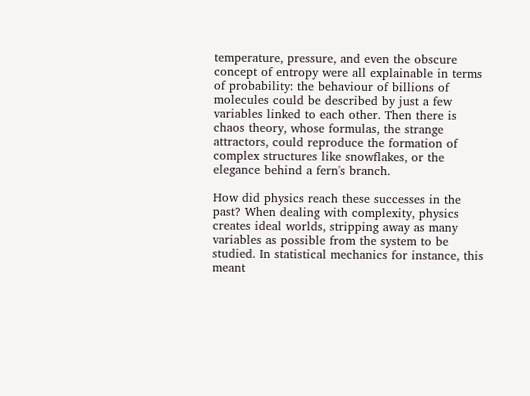temperature, pressure, and even the obscure concept of entropy were all explainable in terms of probability: the behaviour of billions of molecules could be described by just a few variables linked to each other. Then there is chaos theory, whose formulas, the strange attractors, could reproduce the formation of complex structures like snowflakes, or the elegance behind a fern's branch.

How did physics reach these successes in the past? When dealing with complexity, physics creates ideal worlds, stripping away as many variables as possible from the system to be studied. In statistical mechanics for instance, this meant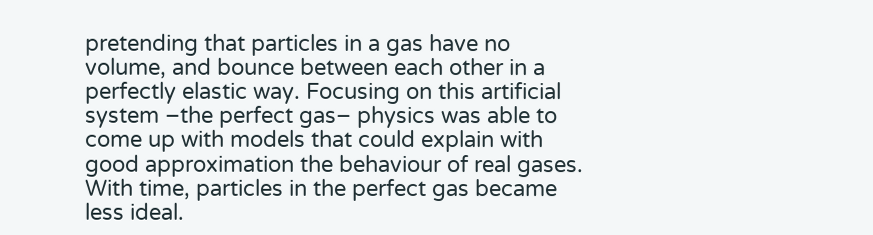pretending that particles in a gas have no volume, and bounce between each other in a perfectly elastic way. Focusing on this artificial system –the perfect gas– physics was able to come up with models that could explain with good approximation the behaviour of real gases. With time, particles in the perfect gas became less ideal.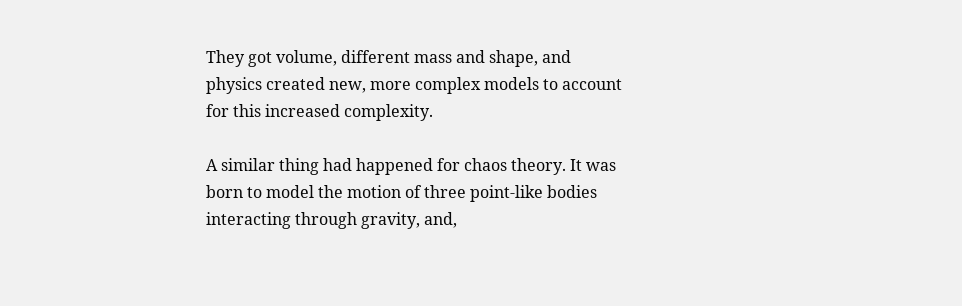They got volume, different mass and shape, and physics created new, more complex models to account for this increased complexity.

A similar thing had happened for chaos theory. It was born to model the motion of three point-like bodies interacting through gravity, and,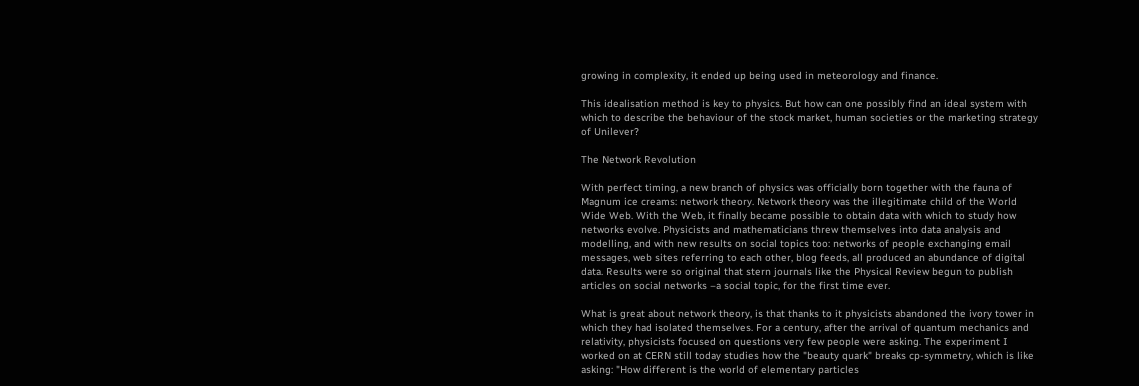growing in complexity, it ended up being used in meteorology and finance.

This idealisation method is key to physics. But how can one possibly find an ideal system with which to describe the behaviour of the stock market, human societies or the marketing strategy of Unilever?

The Network Revolution

With perfect timing, a new branch of physics was officially born together with the fauna of Magnum ice creams: network theory. Network theory was the illegitimate child of the World Wide Web. With the Web, it finally became possible to obtain data with which to study how networks evolve. Physicists and mathematicians threw themselves into data analysis and modelling, and with new results on social topics too: networks of people exchanging email messages, web sites referring to each other, blog feeds, all produced an abundance of digital data. Results were so original that stern journals like the Physical Review begun to publish articles on social networks –a social topic, for the first time ever.

What is great about network theory, is that thanks to it physicists abandoned the ivory tower in which they had isolated themselves. For a century, after the arrival of quantum mechanics and relativity, physicists focused on questions very few people were asking. The experiment I worked on at CERN still today studies how the "beauty quark" breaks cp-symmetry, which is like asking: "How different is the world of elementary particles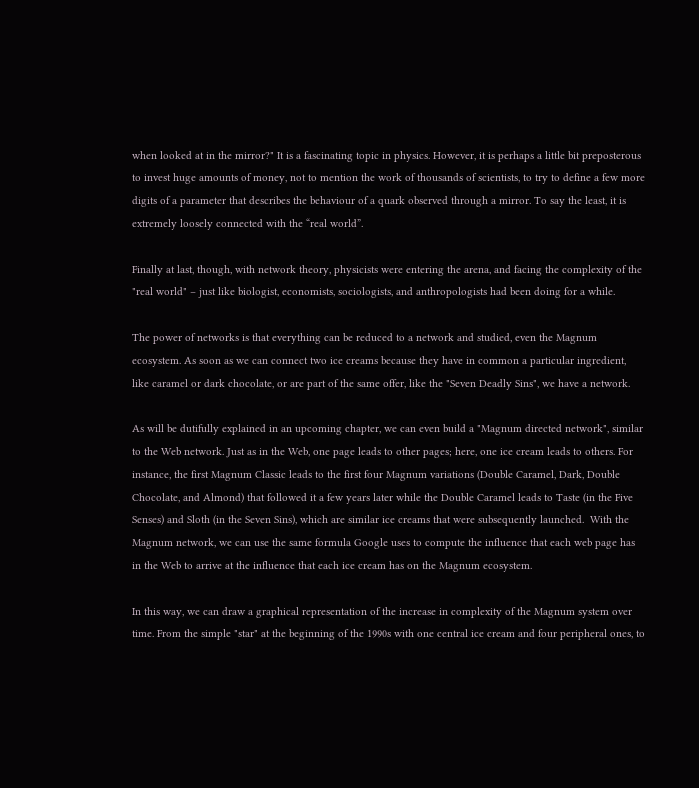when looked at in the mirror?" It is a fascinating topic in physics. However, it is perhaps a little bit preposterous to invest huge amounts of money, not to mention the work of thousands of scientists, to try to define a few more digits of a parameter that describes the behaviour of a quark observed through a mirror. To say the least, it is extremely loosely connected with the “real world”.

Finally at last, though, with network theory, physicists were entering the arena, and facing the complexity of the "real world" – just like biologist, economists, sociologists, and anthropologists had been doing for a while.

The power of networks is that everything can be reduced to a network and studied, even the Magnum ecosystem. As soon as we can connect two ice creams because they have in common a particular ingredient, like caramel or dark chocolate, or are part of the same offer, like the "Seven Deadly Sins", we have a network.

As will be dutifully explained in an upcoming chapter, we can even build a "Magnum directed network", similar to the Web network. Just as in the Web, one page leads to other pages; here, one ice cream leads to others. For instance, the first Magnum Classic leads to the first four Magnum variations (Double Caramel, Dark, Double Chocolate, and Almond) that followed it a few years later while the Double Caramel leads to Taste (in the Five Senses) and Sloth (in the Seven Sins), which are similar ice creams that were subsequently launched.  With the Magnum network, we can use the same formula Google uses to compute the influence that each web page has in the Web to arrive at the influence that each ice cream has on the Magnum ecosystem.

In this way, we can draw a graphical representation of the increase in complexity of the Magnum system over time. From the simple "star" at the beginning of the 1990s with one central ice cream and four peripheral ones, to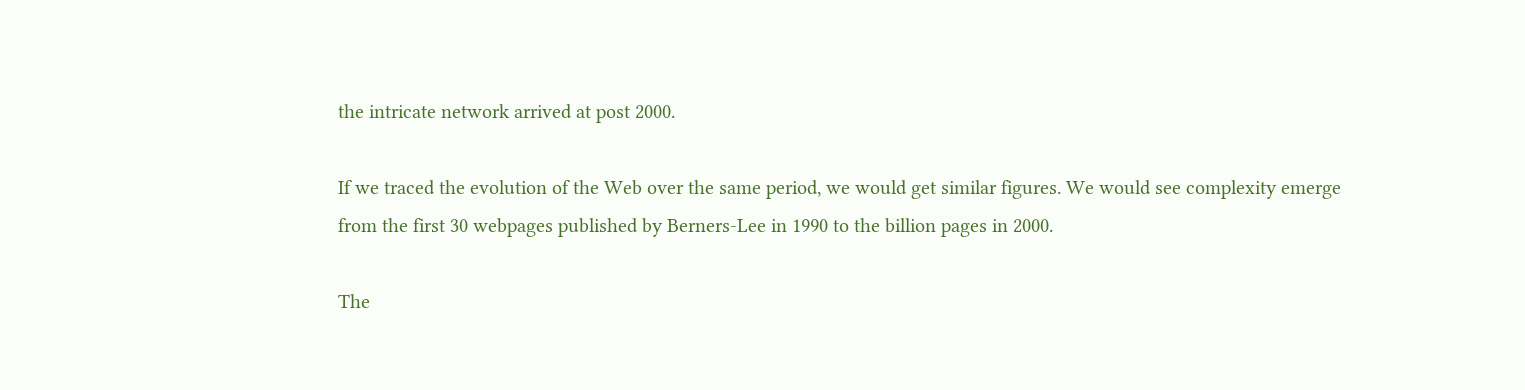the intricate network arrived at post 2000.

If we traced the evolution of the Web over the same period, we would get similar figures. We would see complexity emerge from the first 30 webpages published by Berners-Lee in 1990 to the billion pages in 2000.

The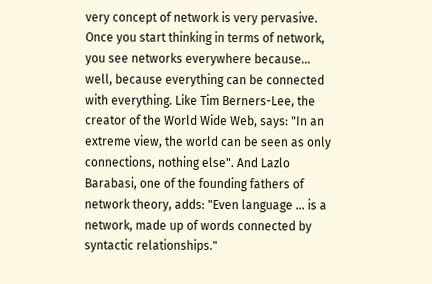very concept of network is very pervasive. Once you start thinking in terms of network, you see networks everywhere because... well, because everything can be connected with everything. Like Tim Berners-Lee, the creator of the World Wide Web, says: "In an extreme view, the world can be seen as only connections, nothing else". And Lazlo Barabasi, one of the founding fathers of network theory, adds: "Even language ... is a network, made up of words connected by syntactic relationships."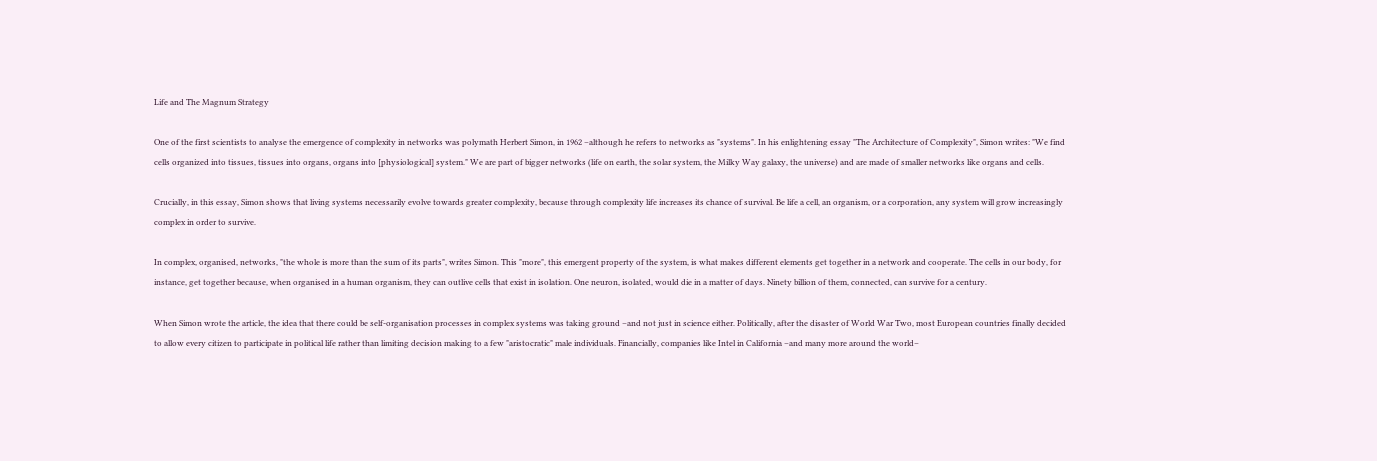Life and The Magnum Strategy

One of the first scientists to analyse the emergence of complexity in networks was polymath Herbert Simon, in 1962 –although he refers to networks as "systems". In his enlightening essay "The Architecture of Complexity", Simon writes: "We find cells organized into tissues, tissues into organs, organs into [physiological] system." We are part of bigger networks (life on earth, the solar system, the Milky Way galaxy, the universe) and are made of smaller networks like organs and cells.

Crucially, in this essay, Simon shows that living systems necessarily evolve towards greater complexity, because through complexity life increases its chance of survival. Be life a cell, an organism, or a corporation, any system will grow increasingly complex in order to survive.

In complex, organised, networks, "the whole is more than the sum of its parts", writes Simon. This "more", this emergent property of the system, is what makes different elements get together in a network and cooperate. The cells in our body, for instance, get together because, when organised in a human organism, they can outlive cells that exist in isolation. One neuron, isolated, would die in a matter of days. Ninety billion of them, connected, can survive for a century.

When Simon wrote the article, the idea that there could be self-organisation processes in complex systems was taking ground –and not just in science either. Politically, after the disaster of World War Two, most European countries finally decided to allow every citizen to participate in political life rather than limiting decision making to a few "aristocratic" male individuals. Financially, companies like Intel in California –and many more around the world–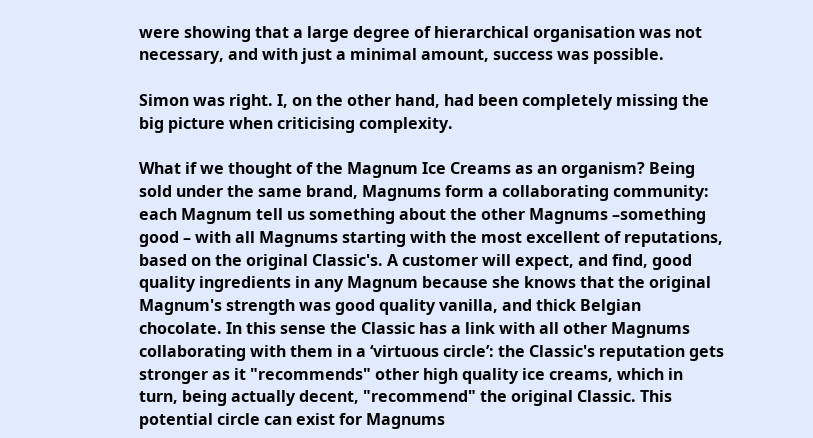were showing that a large degree of hierarchical organisation was not necessary, and with just a minimal amount, success was possible.

Simon was right. I, on the other hand, had been completely missing the big picture when criticising complexity.

What if we thought of the Magnum Ice Creams as an organism? Being sold under the same brand, Magnums form a collaborating community: each Magnum tell us something about the other Magnums –something good – with all Magnums starting with the most excellent of reputations, based on the original Classic's. A customer will expect, and find, good quality ingredients in any Magnum because she knows that the original Magnum's strength was good quality vanilla, and thick Belgian chocolate. In this sense the Classic has a link with all other Magnums collaborating with them in a ‘virtuous circle’: the Classic's reputation gets stronger as it "recommends" other high quality ice creams, which in turn, being actually decent, "recommend" the original Classic. This potential circle can exist for Magnums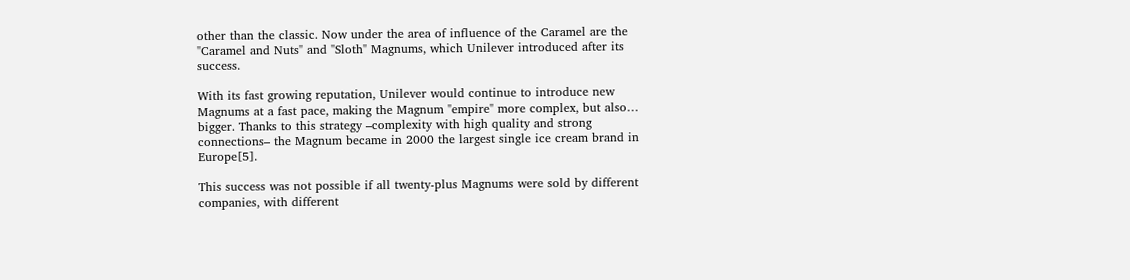other than the classic. Now under the area of influence of the Caramel are the "Caramel and Nuts" and "Sloth" Magnums, which Unilever introduced after its success.

With its fast growing reputation, Unilever would continue to introduce new Magnums at a fast pace, making the Magnum "empire" more complex, but also… bigger. Thanks to this strategy –complexity with high quality and strong connections– the Magnum became in 2000 the largest single ice cream brand in Europe[5].

This success was not possible if all twenty-plus Magnums were sold by different companies, with different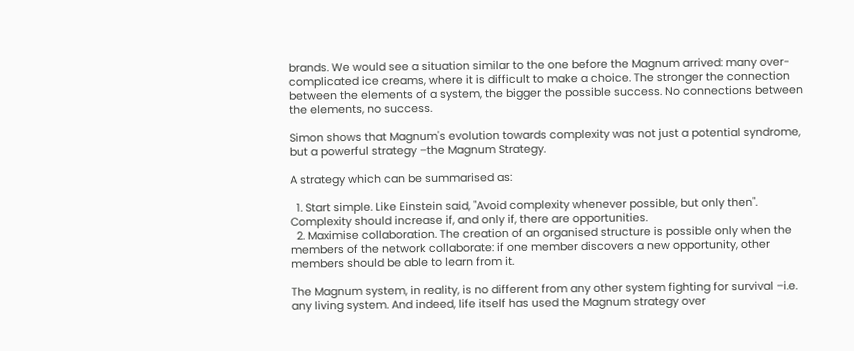brands. We would see a situation similar to the one before the Magnum arrived: many over-complicated ice creams, where it is difficult to make a choice. The stronger the connection between the elements of a system, the bigger the possible success. No connections between the elements, no success.

Simon shows that Magnum's evolution towards complexity was not just a potential syndrome, but a powerful strategy –the Magnum Strategy.

A strategy which can be summarised as:

  1. Start simple. Like Einstein said, "Avoid complexity whenever possible, but only then". Complexity should increase if, and only if, there are opportunities.
  2. Maximise collaboration. The creation of an organised structure is possible only when the members of the network collaborate: if one member discovers a new opportunity, other members should be able to learn from it.

The Magnum system, in reality, is no different from any other system fighting for survival –i.e. any living system. And indeed, life itself has used the Magnum strategy over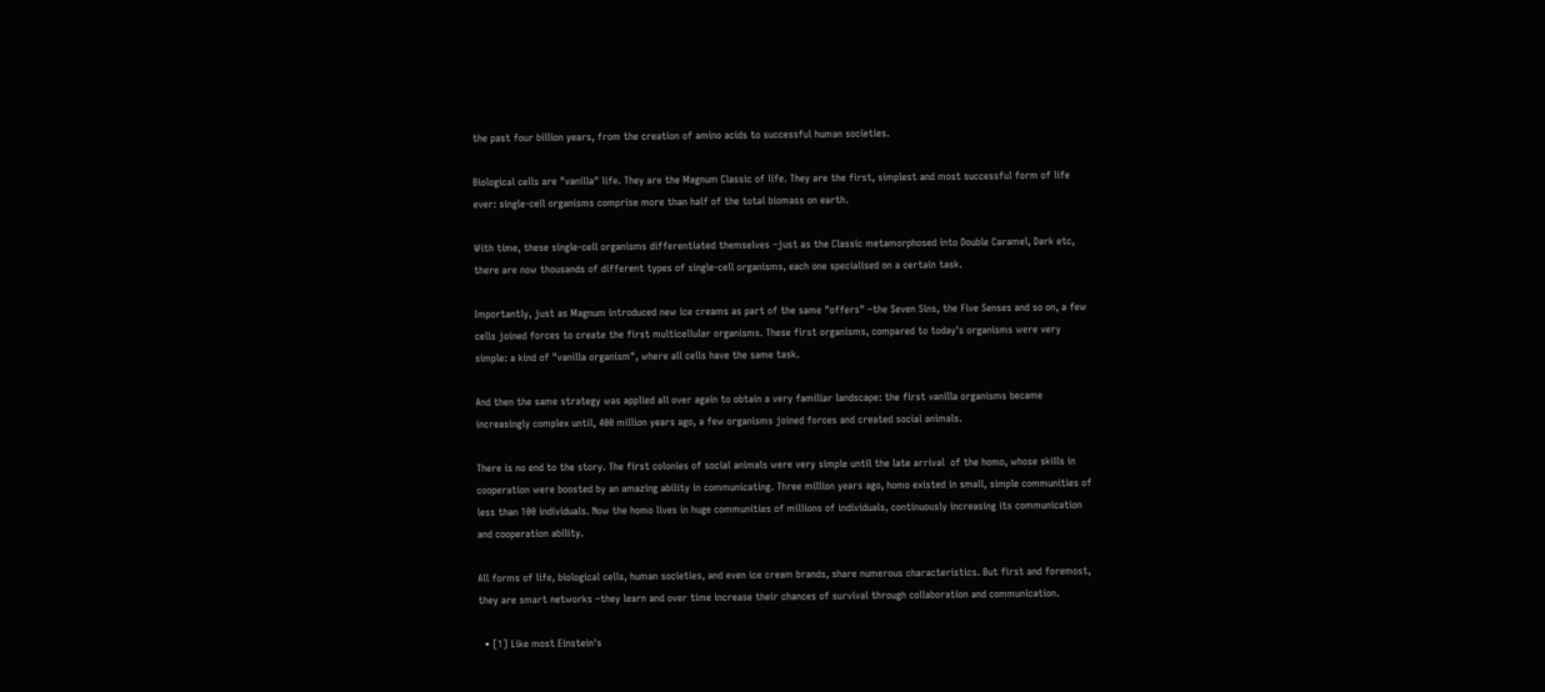the past four billion years, from the creation of amino acids to successful human societies.

Biological cells are "vanilla" life. They are the Magnum Classic of life. They are the first, simplest and most successful form of life ever: single-cell organisms comprise more than half of the total biomass on earth.

With time, these single-cell organisms differentiated themselves –just as the Classic metamorphosed into Double Caramel, Dark etc, there are now thousands of different types of single-cell organisms, each one specialised on a certain task.

Importantly, just as Magnum introduced new ice creams as part of the same "offers" –the Seven Sins, the Five Senses and so on, a few cells joined forces to create the first multicellular organisms. These first organisms, compared to today's organisms were very simple: a kind of "vanilla organism", where all cells have the same task.

And then the same strategy was applied all over again to obtain a very familiar landscape: the first vanilla organisms became increasingly complex until, 400 million years ago, a few organisms joined forces and created social animals.

There is no end to the story. The first colonies of social animals were very simple until the late arrival  of the homo, whose skills in cooperation were boosted by an amazing ability in communicating. Three million years ago, homo existed in small, simple communities of less than 100 individuals. Now the homo lives in huge communities of millions of individuals, continuously increasing its communication and cooperation ability.

All forms of life, biological cells, human societies, and even ice cream brands, share numerous characteristics. But first and foremost, they are smart networks –they learn and over time increase their chances of survival through collaboration and communication.

  • [1] Like most Einstein's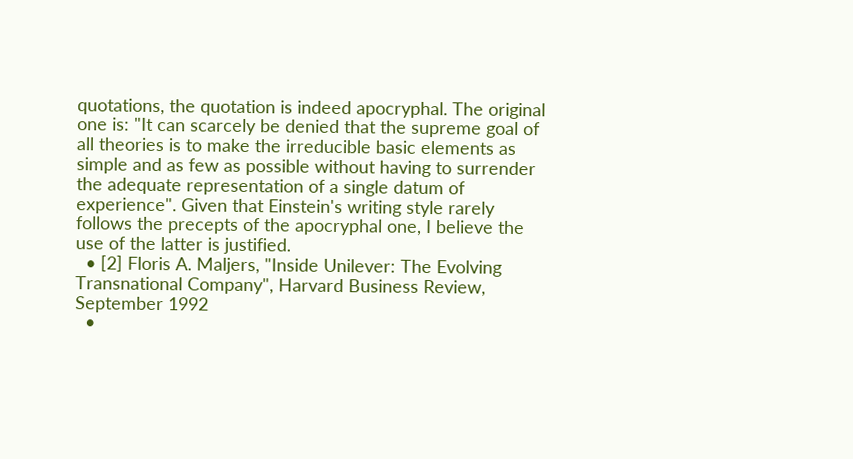quotations, the quotation is indeed apocryphal. The original one is: "It can scarcely be denied that the supreme goal of all theories is to make the irreducible basic elements as simple and as few as possible without having to surrender the adequate representation of a single datum of experience". Given that Einstein's writing style rarely follows the precepts of the apocryphal one, I believe the use of the latter is justified.
  • [2] Floris A. Maljers, "Inside Unilever: The Evolving Transnational Company", Harvard Business Review, September 1992
  •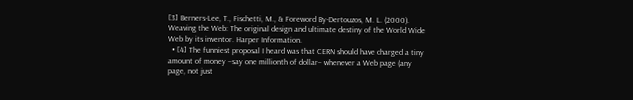[3] Berners-Lee, T., Fischetti, M., & Foreword By-Dertouzos, M. L. (2000). Weaving the Web: The original design and ultimate destiny of the World Wide Web by its inventor. Harper Information.
  • [4] The funniest proposal I heard was that CERN should have charged a tiny amount of money –say one millionth of dollar– whenever a Web page (any page, not just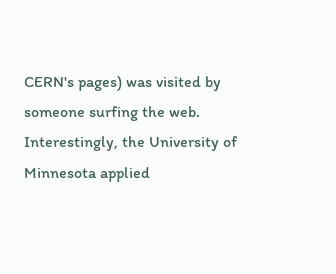CERN's pages) was visited by someone surfing the web. Interestingly, the University of Minnesota applied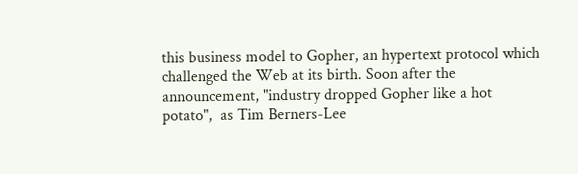this business model to Gopher, an hypertext protocol which challenged the Web at its birth. Soon after the announcement, "industry dropped Gopher like a hot potato",  as Tim Berners-Lee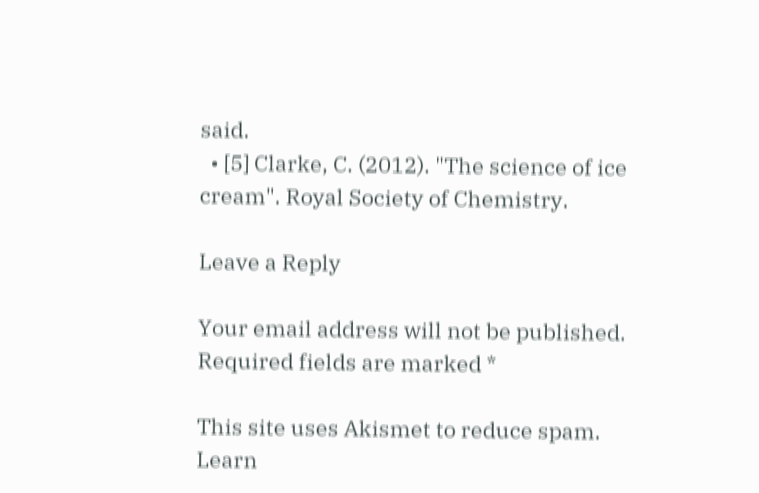said.
  • [5] Clarke, C. (2012). "The science of ice cream". Royal Society of Chemistry.

Leave a Reply

Your email address will not be published. Required fields are marked *

This site uses Akismet to reduce spam. Learn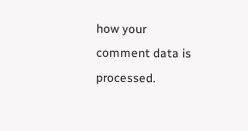how your comment data is processed.